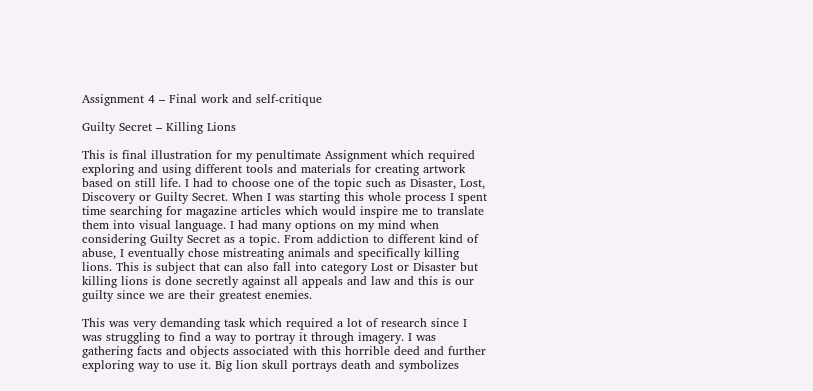Assignment 4 – Final work and self-critique

Guilty Secret – Killing Lions

This is final illustration for my penultimate Assignment which required exploring and using different tools and materials for creating artwork based on still life. I had to choose one of the topic such as Disaster, Lost, Discovery or Guilty Secret. When I was starting this whole process I spent time searching for magazine articles which would inspire me to translate them into visual language. I had many options on my mind when considering Guilty Secret as a topic. From addiction to different kind of abuse, I eventually chose mistreating animals and specifically killing lions. This is subject that can also fall into category Lost or Disaster but killing lions is done secretly against all appeals and law and this is our guilty since we are their greatest enemies.

This was very demanding task which required a lot of research since I was struggling to find a way to portray it through imagery. I was gathering facts and objects associated with this horrible deed and further exploring way to use it. Big lion skull portrays death and symbolizes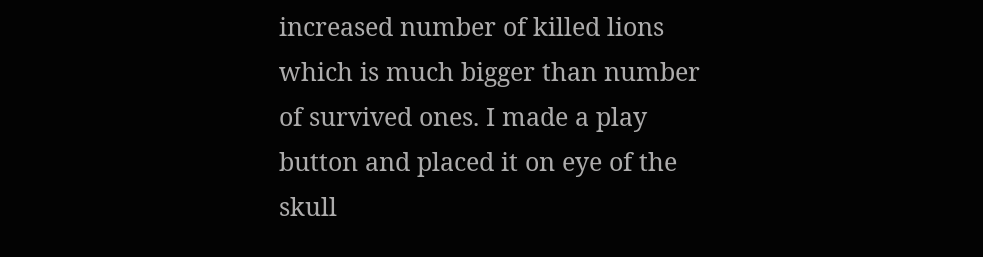increased number of killed lions which is much bigger than number of survived ones. I made a play button and placed it on eye of the skull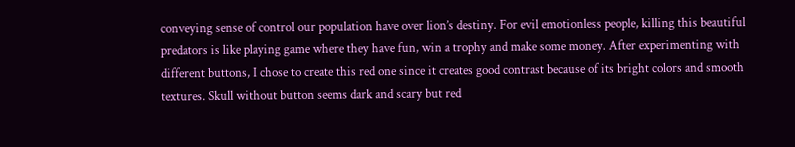conveying sense of control our population have over lion’s destiny. For evil emotionless people, killing this beautiful predators is like playing game where they have fun, win a trophy and make some money. After experimenting with different buttons, I chose to create this red one since it creates good contrast because of its bright colors and smooth textures. Skull without button seems dark and scary but red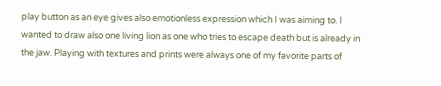play button as an eye gives also emotionless expression which I was aiming to. I wanted to draw also one living lion as one who tries to escape death but is already in the jaw. Playing with textures and prints were always one of my favorite parts of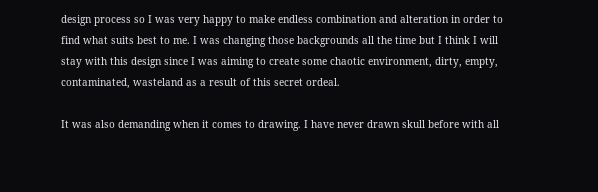design process so I was very happy to make endless combination and alteration in order to find what suits best to me. I was changing those backgrounds all the time but I think I will stay with this design since I was aiming to create some chaotic environment, dirty, empty, contaminated, wasteland as a result of this secret ordeal.

It was also demanding when it comes to drawing. I have never drawn skull before with all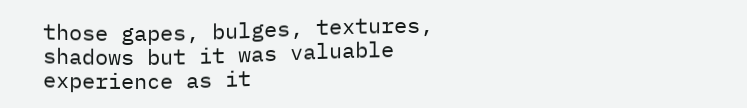those gapes, bulges, textures, shadows but it was valuable experience as it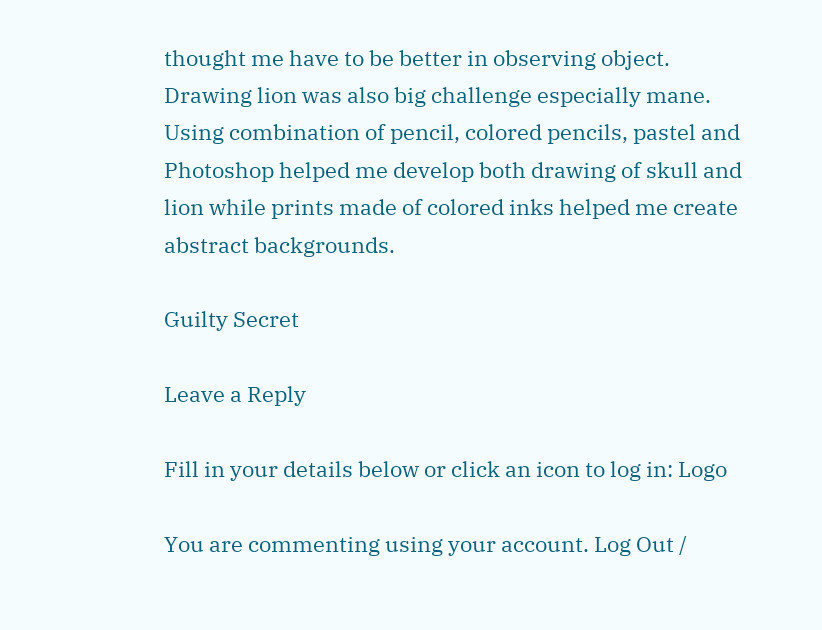thought me have to be better in observing object. Drawing lion was also big challenge especially mane. Using combination of pencil, colored pencils, pastel and Photoshop helped me develop both drawing of skull and lion while prints made of colored inks helped me create abstract backgrounds.

Guilty Secret

Leave a Reply

Fill in your details below or click an icon to log in: Logo

You are commenting using your account. Log Out /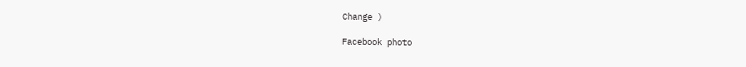Change )

Facebook photo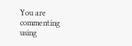You are commenting using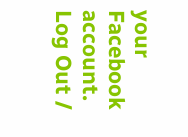your Facebook account. Log Out /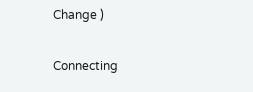Change )

Connecting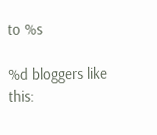to %s

%d bloggers like this: